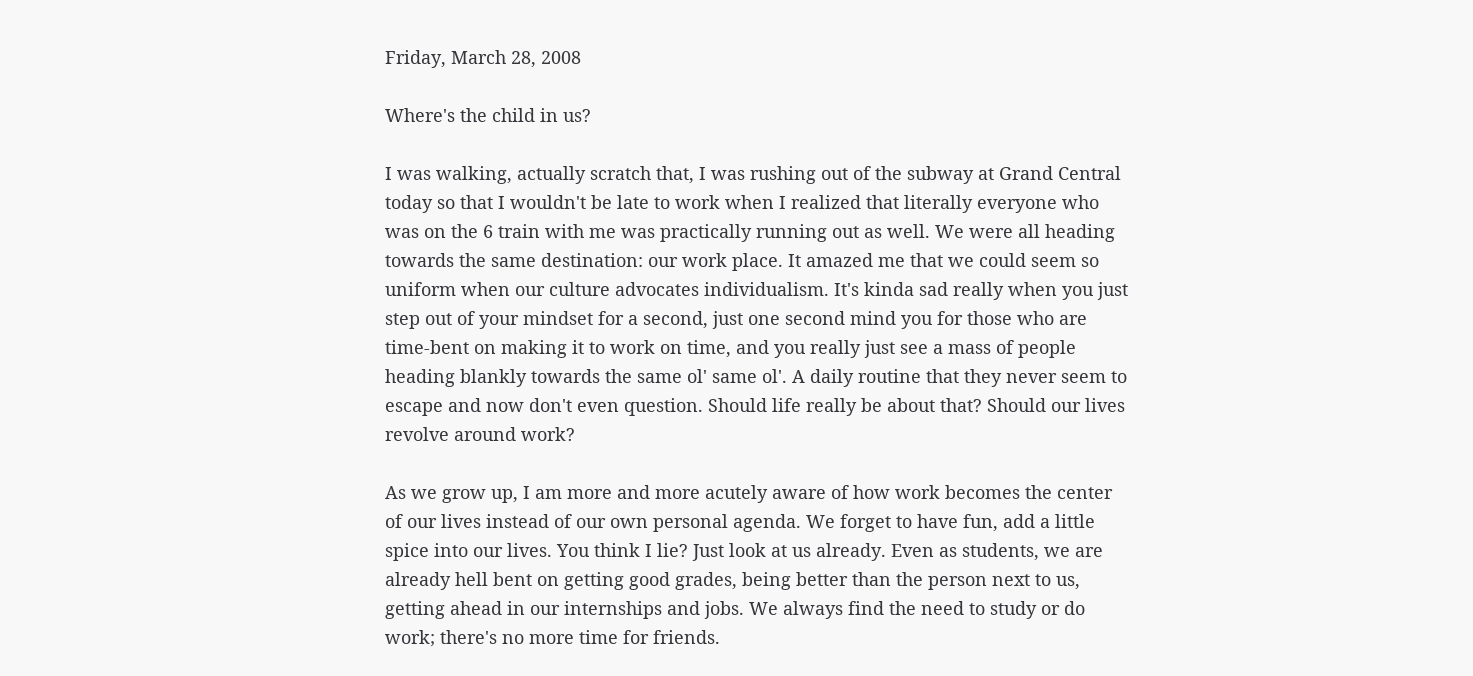Friday, March 28, 2008

Where's the child in us?

I was walking, actually scratch that, I was rushing out of the subway at Grand Central today so that I wouldn't be late to work when I realized that literally everyone who was on the 6 train with me was practically running out as well. We were all heading towards the same destination: our work place. It amazed me that we could seem so uniform when our culture advocates individualism. It's kinda sad really when you just step out of your mindset for a second, just one second mind you for those who are time-bent on making it to work on time, and you really just see a mass of people heading blankly towards the same ol' same ol'. A daily routine that they never seem to escape and now don't even question. Should life really be about that? Should our lives revolve around work?

As we grow up, I am more and more acutely aware of how work becomes the center of our lives instead of our own personal agenda. We forget to have fun, add a little spice into our lives. You think I lie? Just look at us already. Even as students, we are already hell bent on getting good grades, being better than the person next to us, getting ahead in our internships and jobs. We always find the need to study or do work; there's no more time for friends.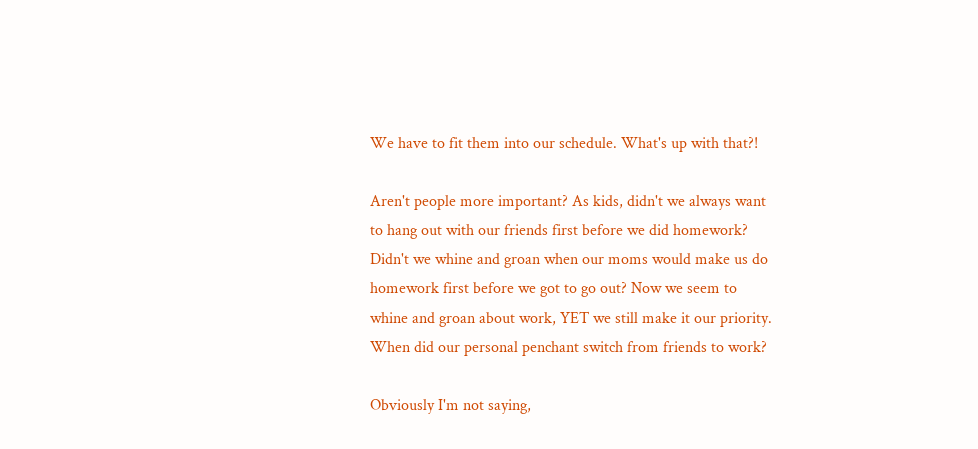We have to fit them into our schedule. What's up with that?!

Aren't people more important? As kids, didn't we always want to hang out with our friends first before we did homework? Didn't we whine and groan when our moms would make us do homework first before we got to go out? Now we seem to whine and groan about work, YET we still make it our priority. When did our personal penchant switch from friends to work?

Obviously I'm not saying,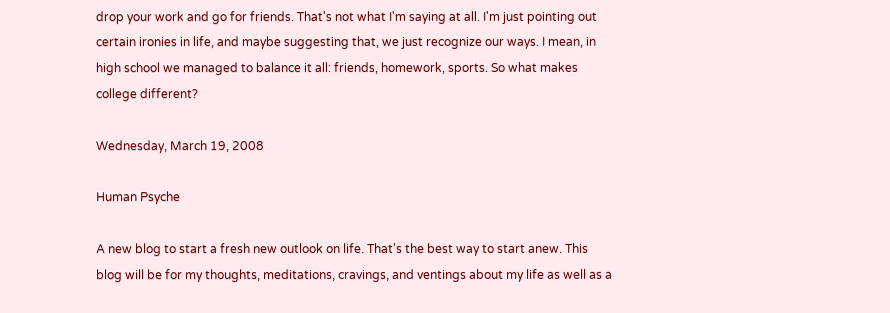drop your work and go for friends. That's not what I'm saying at all. I'm just pointing out certain ironies in life, and maybe suggesting that, we just recognize our ways. I mean, in high school we managed to balance it all: friends, homework, sports. So what makes college different?

Wednesday, March 19, 2008

Human Psyche

A new blog to start a fresh new outlook on life. That's the best way to start anew. This blog will be for my thoughts, meditations, cravings, and ventings about my life as well as a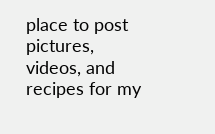place to post pictures, videos, and recipes for my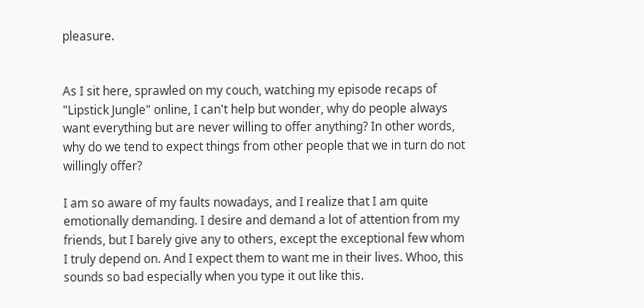pleasure.


As I sit here, sprawled on my couch, watching my episode recaps of "Lipstick Jungle" online, I can't help but wonder, why do people always want everything but are never willing to offer anything? In other words, why do we tend to expect things from other people that we in turn do not willingly offer?

I am so aware of my faults nowadays, and I realize that I am quite emotionally demanding. I desire and demand a lot of attention from my friends, but I barely give any to others, except the exceptional few whom I truly depend on. And I expect them to want me in their lives. Whoo, this sounds so bad especially when you type it out like this.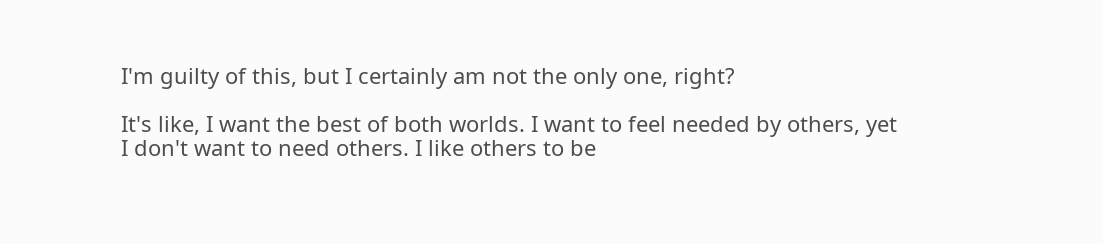I'm guilty of this, but I certainly am not the only one, right?

It's like, I want the best of both worlds. I want to feel needed by others, yet I don't want to need others. I like others to be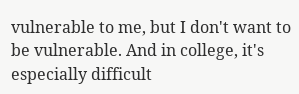vulnerable to me, but I don't want to be vulnerable. And in college, it's especially difficult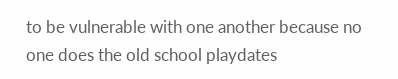to be vulnerable with one another because no one does the old school playdates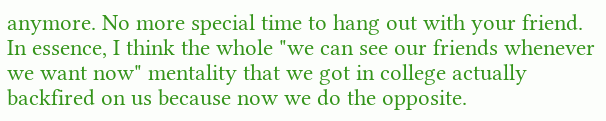anymore. No more special time to hang out with your friend. In essence, I think the whole "we can see our friends whenever we want now" mentality that we got in college actually backfired on us because now we do the opposite.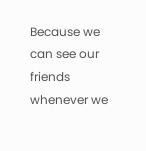Because we can see our friends whenever we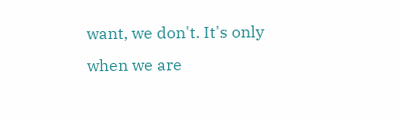want, we don't. It's only when we are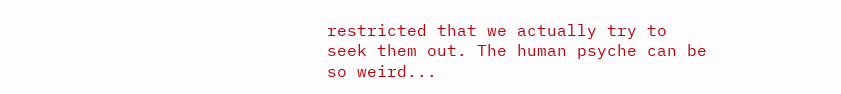restricted that we actually try to seek them out. The human psyche can be so weird...